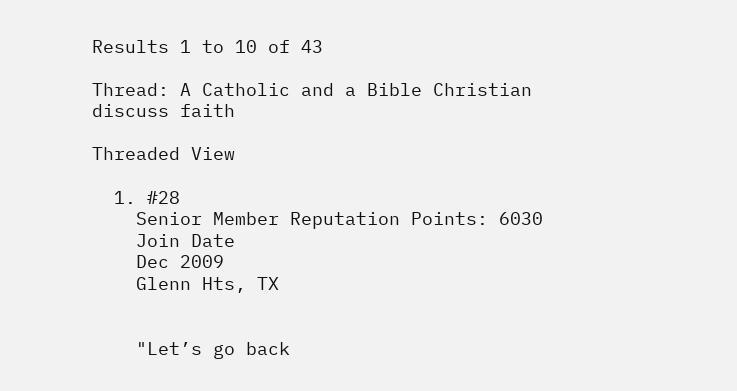Results 1 to 10 of 43

Thread: A Catholic and a Bible Christian discuss faith

Threaded View

  1. #28
    Senior Member Reputation Points: 6030
    Join Date
    Dec 2009
    Glenn Hts, TX


    "Let’s go back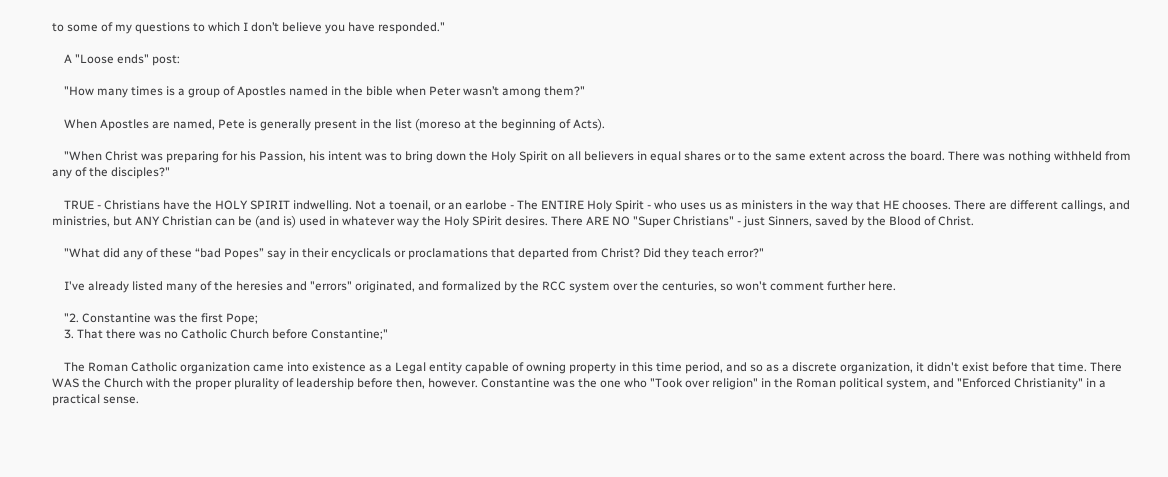to some of my questions to which I don’t believe you have responded."

    A "Loose ends" post:

    "How many times is a group of Apostles named in the bible when Peter wasn’t among them?"

    When Apostles are named, Pete is generally present in the list (moreso at the beginning of Acts).

    "When Christ was preparing for his Passion, his intent was to bring down the Holy Spirit on all believers in equal shares or to the same extent across the board. There was nothing withheld from any of the disciples?"

    TRUE - Christians have the HOLY SPIRIT indwelling. Not a toenail, or an earlobe - The ENTIRE Holy Spirit - who uses us as ministers in the way that HE chooses. There are different callings, and ministries, but ANY Christian can be (and is) used in whatever way the Holy SPirit desires. There ARE NO "Super Christians" - just Sinners, saved by the Blood of Christ.

    "What did any of these “bad Popes” say in their encyclicals or proclamations that departed from Christ? Did they teach error?"

    I've already listed many of the heresies and "errors" originated, and formalized by the RCC system over the centuries, so won't comment further here.

    "2. Constantine was the first Pope;
    3. That there was no Catholic Church before Constantine;"

    The Roman Catholic organization came into existence as a Legal entity capable of owning property in this time period, and so as a discrete organization, it didn't exist before that time. There WAS the Church with the proper plurality of leadership before then, however. Constantine was the one who "Took over religion" in the Roman political system, and "Enforced Christianity" in a practical sense.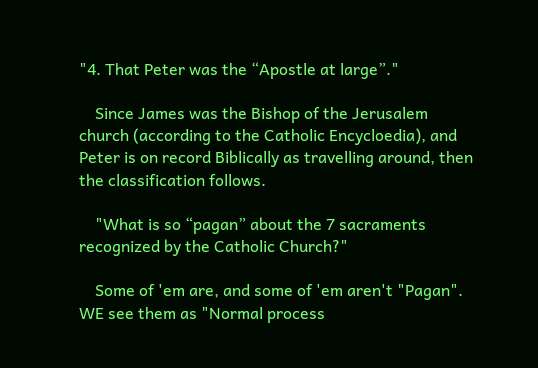"4. That Peter was the “Apostle at large”."

    Since James was the Bishop of the Jerusalem church (according to the Catholic Encycloedia), and Peter is on record Biblically as travelling around, then the classification follows.

    "What is so “pagan” about the 7 sacraments recognized by the Catholic Church?"

    Some of 'em are, and some of 'em aren't "Pagan". WE see them as "Normal process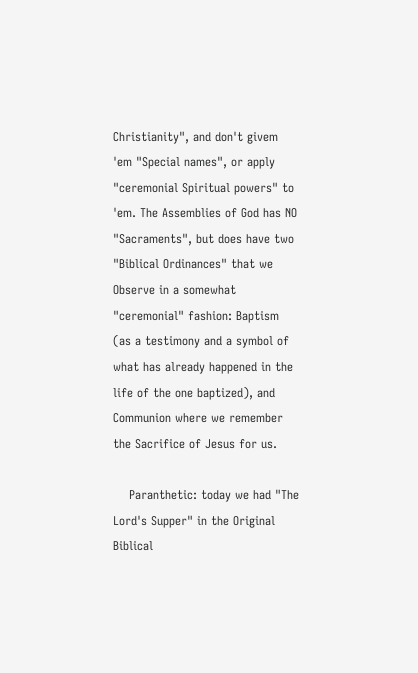Christianity", and don't givem 'em "Special names", or apply "ceremonial Spiritual powers" to 'em. The Assemblies of God has NO "Sacraments", but does have two "Biblical Ordinances" that we Observe in a somewhat "ceremonial" fashion: Baptism (as a testimony and a symbol of what has already happened in the life of the one baptized), and Communion where we remember the Sacrifice of Jesus for us.

    Paranthetic: today we had "The Lord's Supper" in the Original Biblical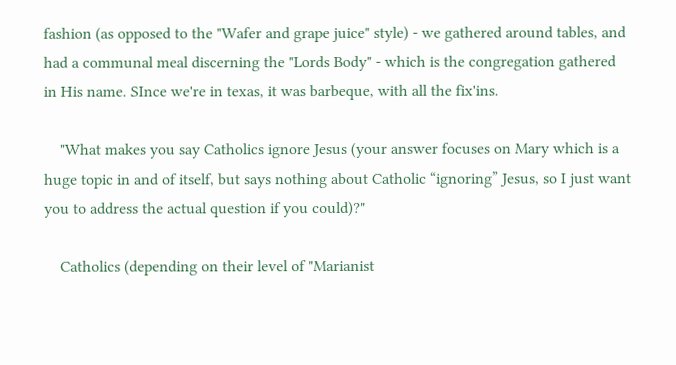fashion (as opposed to the "Wafer and grape juice" style) - we gathered around tables, and had a communal meal discerning the "Lords Body" - which is the congregation gathered in His name. SInce we're in texas, it was barbeque, with all the fix'ins.

    "What makes you say Catholics ignore Jesus (your answer focuses on Mary which is a huge topic in and of itself, but says nothing about Catholic “ignoring” Jesus, so I just want you to address the actual question if you could)?"

    Catholics (depending on their level of "Marianist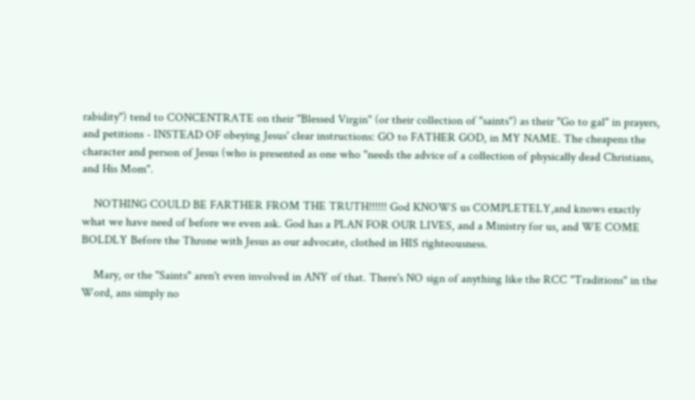rabidity") tend to CONCENTRATE on their "Blessed Virgin" (or their collection of "saints") as their "Go to gal" in prayers, and petitions - INSTEAD OF obeying Jesus' clear instructions: GO to FATHER GOD, in MY NAME. The cheapens the character and person of Jesus (who is presented as one who "needs the advice of a collection of physically dead Christians, and His Mom".

    NOTHING COULD BE FARTHER FROM THE TRUTH!!!!!! God KNOWS us COMPLETELY,and knows exactly what we have need of before we even ask. God has a PLAN FOR OUR LIVES, and a Ministry for us, and WE COME BOLDLY Before the Throne with Jesus as our advocate, clothed in HIS righteousness.

    Mary, or the "Saints" aren't even involved in ANY of that. There's NO sign of anything like the RCC "Traditions" in the Word, ans simply no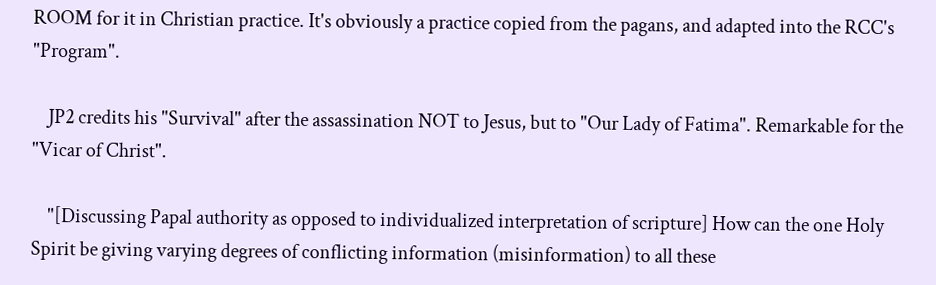ROOM for it in Christian practice. It's obviously a practice copied from the pagans, and adapted into the RCC's "Program".

    JP2 credits his "Survival" after the assassination NOT to Jesus, but to "Our Lady of Fatima". Remarkable for the "Vicar of Christ".

    "[Discussing Papal authority as opposed to individualized interpretation of scripture] How can the one Holy Spirit be giving varying degrees of conflicting information (misinformation) to all these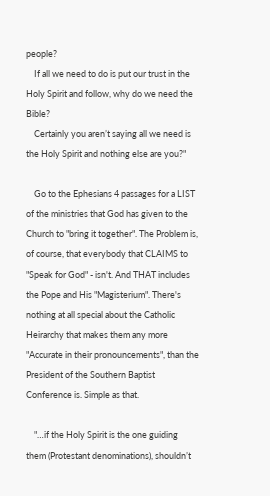people?
    If all we need to do is put our trust in the Holy Spirit and follow, why do we need the Bible?
    Certainly you aren’t saying all we need is the Holy Spirit and nothing else are you?"

    Go to the Ephesians 4 passages for a LIST of the ministries that God has given to the Church to "bring it together". The Problem is, of course, that everybody that CLAIMS to "Speak for God" - isn't. And THAT includes the Pope and His "Magisterium". There's nothing at all special about the Catholic Heirarchy that makes them any more "Accurate in their pronouncements", than the President of the Southern Baptist Conference is. Simple as that.

    "…if the Holy Spirit is the one guiding them (Protestant denominations), shouldn’t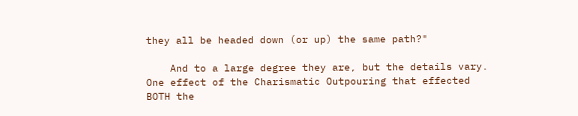they all be headed down (or up) the same path?"

    And to a large degree they are, but the details vary. One effect of the Charismatic Outpouring that effected BOTH the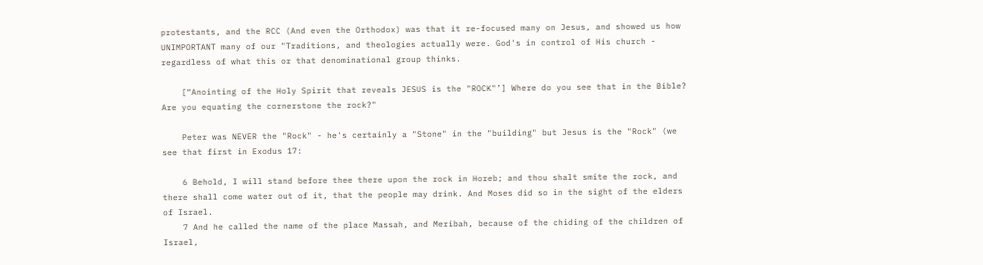protestants, and the RCC (And even the Orthodox) was that it re-focused many on Jesus, and showed us how UNIMPORTANT many of our "Traditions, and theologies actually were. God's in control of His church - regardless of what this or that denominational group thinks.

    [“Anointing of the Holy Spirit that reveals JESUS is the "ROCK"’] Where do you see that in the Bible? Are you equating the cornerstone the rock?"

    Peter was NEVER the "Rock" - he's certainly a "Stone" in the "building" but Jesus is the "Rock" (we see that first in Exodus 17:

    6 Behold, I will stand before thee there upon the rock in Horeb; and thou shalt smite the rock, and there shall come water out of it, that the people may drink. And Moses did so in the sight of the elders of Israel.
    7 And he called the name of the place Massah, and Meribah, because of the chiding of the children of Israel,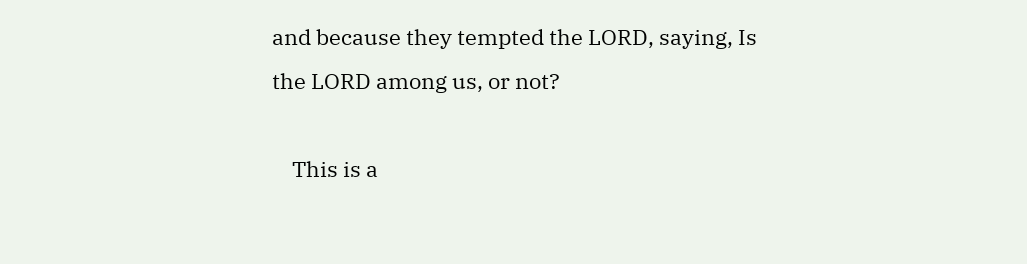and because they tempted the LORD, saying, Is the LORD among us, or not?

    This is a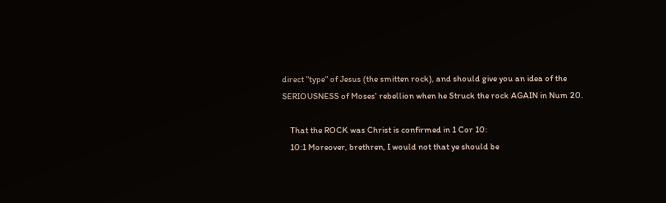direct "type" of Jesus (the smitten rock), and should give you an idea of the SERIOUSNESS of Moses' rebellion when he Struck the rock AGAIN in Num 20.

    That the ROCK was Christ is confirmed in 1 Cor 10:
    10:1 Moreover, brethren, I would not that ye should be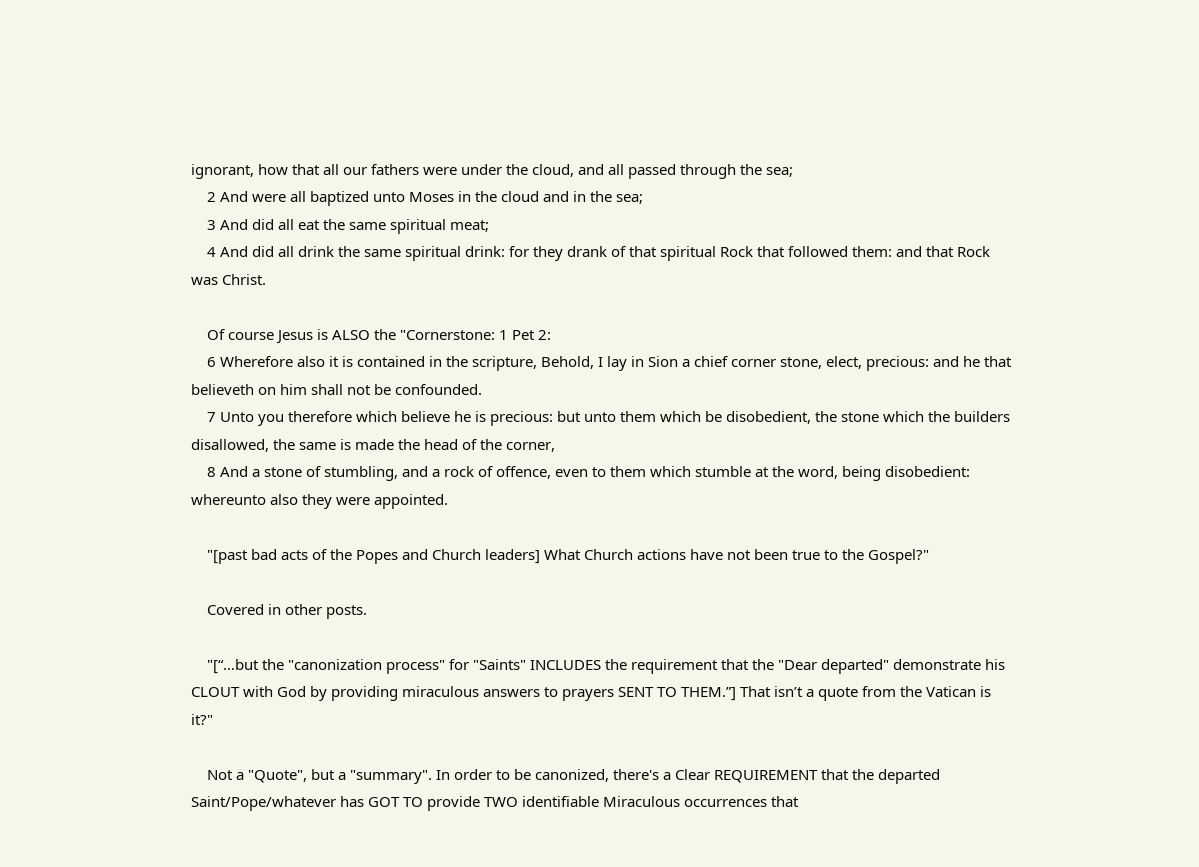ignorant, how that all our fathers were under the cloud, and all passed through the sea;
    2 And were all baptized unto Moses in the cloud and in the sea;
    3 And did all eat the same spiritual meat;
    4 And did all drink the same spiritual drink: for they drank of that spiritual Rock that followed them: and that Rock was Christ.

    Of course Jesus is ALSO the "Cornerstone: 1 Pet 2:
    6 Wherefore also it is contained in the scripture, Behold, I lay in Sion a chief corner stone, elect, precious: and he that believeth on him shall not be confounded.
    7 Unto you therefore which believe he is precious: but unto them which be disobedient, the stone which the builders disallowed, the same is made the head of the corner,
    8 And a stone of stumbling, and a rock of offence, even to them which stumble at the word, being disobedient: whereunto also they were appointed.

    "[past bad acts of the Popes and Church leaders] What Church actions have not been true to the Gospel?"

    Covered in other posts.

    "[“…but the "canonization process" for "Saints" INCLUDES the requirement that the "Dear departed" demonstrate his CLOUT with God by providing miraculous answers to prayers SENT TO THEM.”] That isn’t a quote from the Vatican is it?"

    Not a "Quote", but a "summary". In order to be canonized, there's a Clear REQUIREMENT that the departed Saint/Pope/whatever has GOT TO provide TWO identifiable Miraculous occurrences that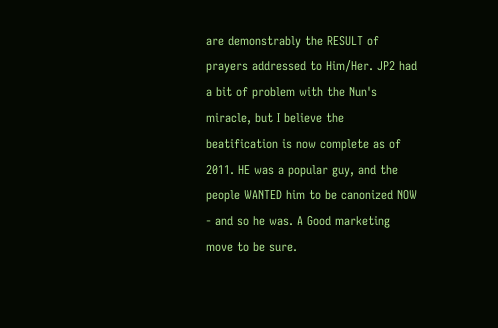are demonstrably the RESULT of prayers addressed to Him/Her. JP2 had a bit of problem with the Nun's miracle, but I believe the beatification is now complete as of 2011. HE was a popular guy, and the people WANTED him to be canonized NOW - and so he was. A Good marketing move to be sure.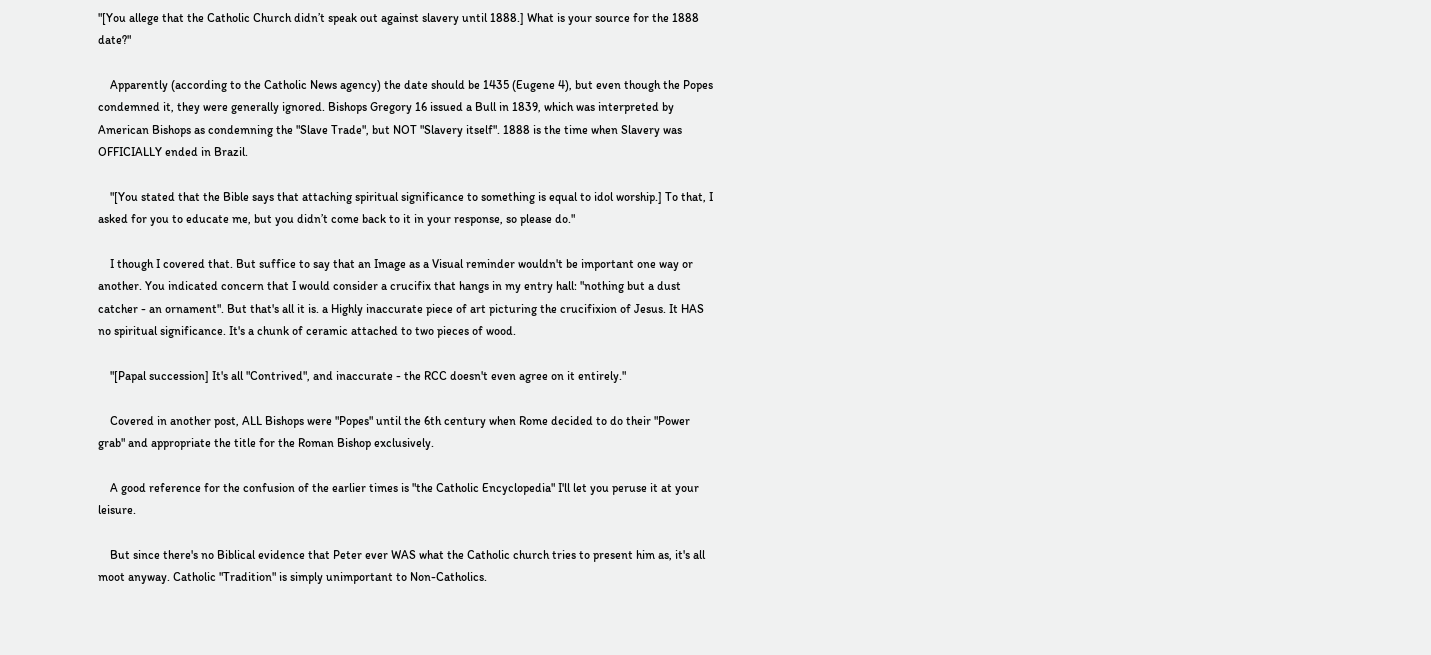"[You allege that the Catholic Church didn’t speak out against slavery until 1888.] What is your source for the 1888 date?"

    Apparently (according to the Catholic News agency) the date should be 1435 (Eugene 4), but even though the Popes condemned it, they were generally ignored. Bishops Gregory 16 issued a Bull in 1839, which was interpreted by American Bishops as condemning the "Slave Trade", but NOT "Slavery itself". 1888 is the time when Slavery was OFFICIALLY ended in Brazil.

    "[You stated that the Bible says that attaching spiritual significance to something is equal to idol worship.] To that, I asked for you to educate me, but you didn’t come back to it in your response, so please do."

    I though I covered that. But suffice to say that an Image as a Visual reminder wouldn't be important one way or another. You indicated concern that I would consider a crucifix that hangs in my entry hall: "nothing but a dust catcher - an ornament". But that's all it is. a Highly inaccurate piece of art picturing the crucifixion of Jesus. It HAS no spiritual significance. It's a chunk of ceramic attached to two pieces of wood.

    "[Papal succession] It's all "Contrived", and inaccurate - the RCC doesn't even agree on it entirely."

    Covered in another post, ALL Bishops were "Popes" until the 6th century when Rome decided to do their "Power grab" and appropriate the title for the Roman Bishop exclusively.

    A good reference for the confusion of the earlier times is "the Catholic Encyclopedia" I'll let you peruse it at your leisure.

    But since there's no Biblical evidence that Peter ever WAS what the Catholic church tries to present him as, it's all moot anyway. Catholic "Tradition" is simply unimportant to Non-Catholics.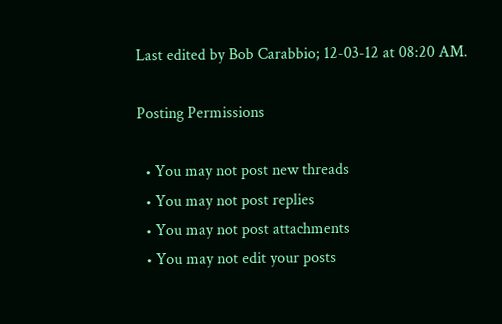Last edited by Bob Carabbio; 12-03-12 at 08:20 AM.

Posting Permissions

  • You may not post new threads
  • You may not post replies
  • You may not post attachments
  • You may not edit your posts